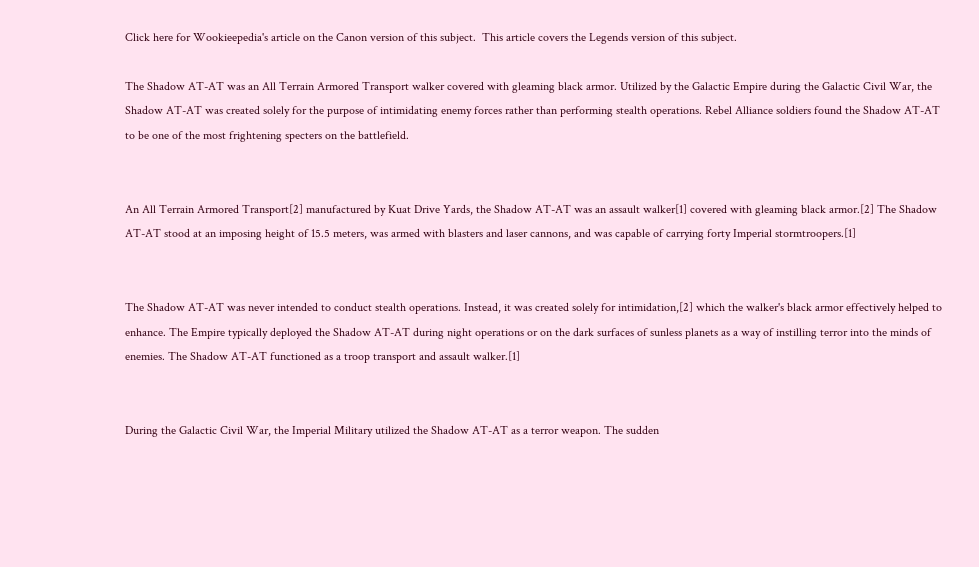Click here for Wookieepedia's article on the Canon version of this subject.  This article covers the Legends version of this subject.

The Shadow AT-AT was an All Terrain Armored Transport walker covered with gleaming black armor. Utilized by the Galactic Empire during the Galactic Civil War, the Shadow AT-AT was created solely for the purpose of intimidating enemy forces rather than performing stealth operations. Rebel Alliance soldiers found the Shadow AT-AT to be one of the most frightening specters on the battlefield.


An All Terrain Armored Transport[2] manufactured by Kuat Drive Yards, the Shadow AT-AT was an assault walker[1] covered with gleaming black armor.[2] The Shadow AT-AT stood at an imposing height of 15.5 meters, was armed with blasters and laser cannons, and was capable of carrying forty Imperial stormtroopers.[1]


The Shadow AT-AT was never intended to conduct stealth operations. Instead, it was created solely for intimidation,[2] which the walker's black armor effectively helped to enhance. The Empire typically deployed the Shadow AT-AT during night operations or on the dark surfaces of sunless planets as a way of instilling terror into the minds of enemies. The Shadow AT-AT functioned as a troop transport and assault walker.[1]


During the Galactic Civil War, the Imperial Military utilized the Shadow AT-AT as a terror weapon. The sudden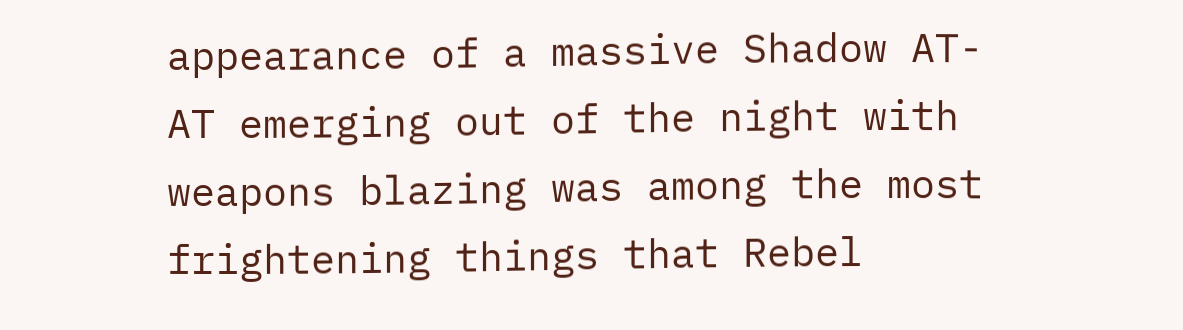appearance of a massive Shadow AT-AT emerging out of the night with weapons blazing was among the most frightening things that Rebel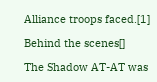Alliance troops faced.[1]

Behind the scenes[]

The Shadow AT-AT was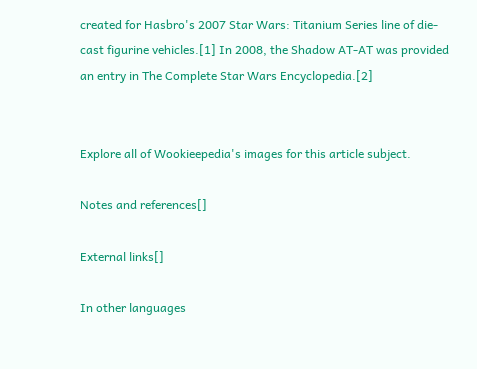created for Hasbro's 2007 Star Wars: Titanium Series line of die-cast figurine vehicles.[1] In 2008, the Shadow AT-AT was provided an entry in The Complete Star Wars Encyclopedia.[2]


Explore all of Wookieepedia's images for this article subject.

Notes and references[]

External links[]

In other languages